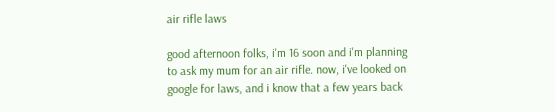air rifle laws

good afternoon folks, i'm 16 soon and i'm planning to ask my mum for an air rifle. now, i've looked on google for laws, and i know that a few years back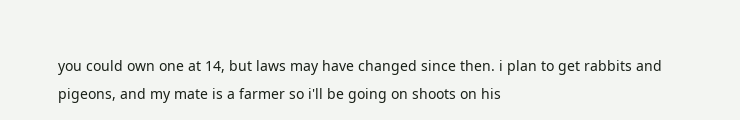you could own one at 14, but laws may have changed since then. i plan to get rabbits and pigeons, and my mate is a farmer so i'll be going on shoots on his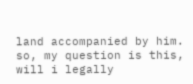land accompanied by him. so, my question is this, will i legally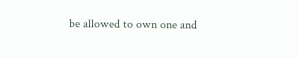be allowed to own one and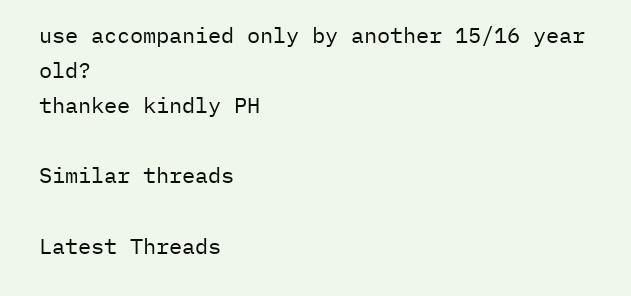use accompanied only by another 15/16 year old?
thankee kindly PH

Similar threads

Latest Threads